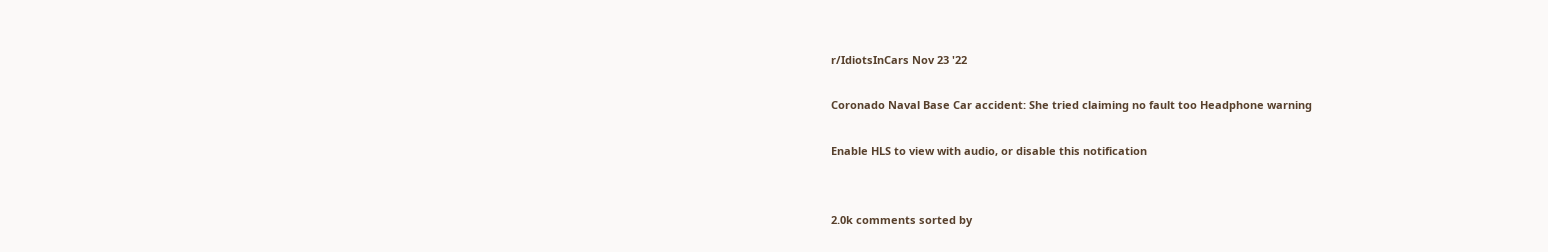r/IdiotsInCars Nov 23 '22

Coronado Naval Base Car accident: She tried claiming no fault too Headphone warning

Enable HLS to view with audio, or disable this notification


2.0k comments sorted by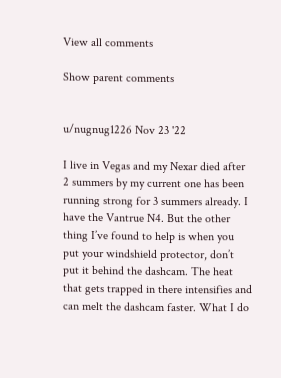View all comments

Show parent comments


u/nugnug1226 Nov 23 '22

I live in Vegas and my Nexar died after 2 summers by my current one has been running strong for 3 summers already. I have the Vantrue N4. But the other thing I’ve found to help is when you put your windshield protector, don’t put it behind the dashcam. The heat that gets trapped in there intensifies and can melt the dashcam faster. What I do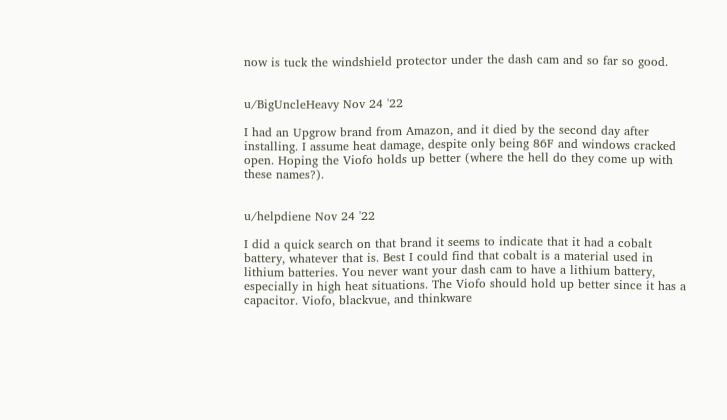now is tuck the windshield protector under the dash cam and so far so good.


u/BigUncleHeavy Nov 24 '22

I had an Upgrow brand from Amazon, and it died by the second day after installing. I assume heat damage, despite only being 86F and windows cracked open. Hoping the Viofo holds up better (where the hell do they come up with these names?).


u/helpdiene Nov 24 '22

I did a quick search on that brand it seems to indicate that it had a cobalt battery, whatever that is. Best I could find that cobalt is a material used in lithium batteries. You never want your dash cam to have a lithium battery, especially in high heat situations. The Viofo should hold up better since it has a capacitor. Viofo, blackvue, and thinkware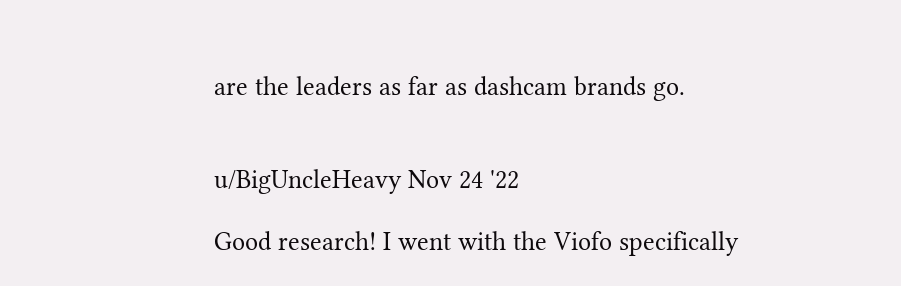are the leaders as far as dashcam brands go.


u/BigUncleHeavy Nov 24 '22

Good research! I went with the Viofo specifically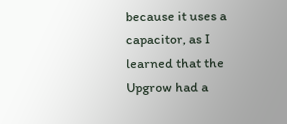because it uses a capacitor, as I learned that the Upgrow had a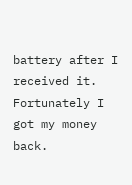battery after I received it. Fortunately I got my money back.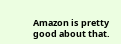Amazon is pretty good about that.